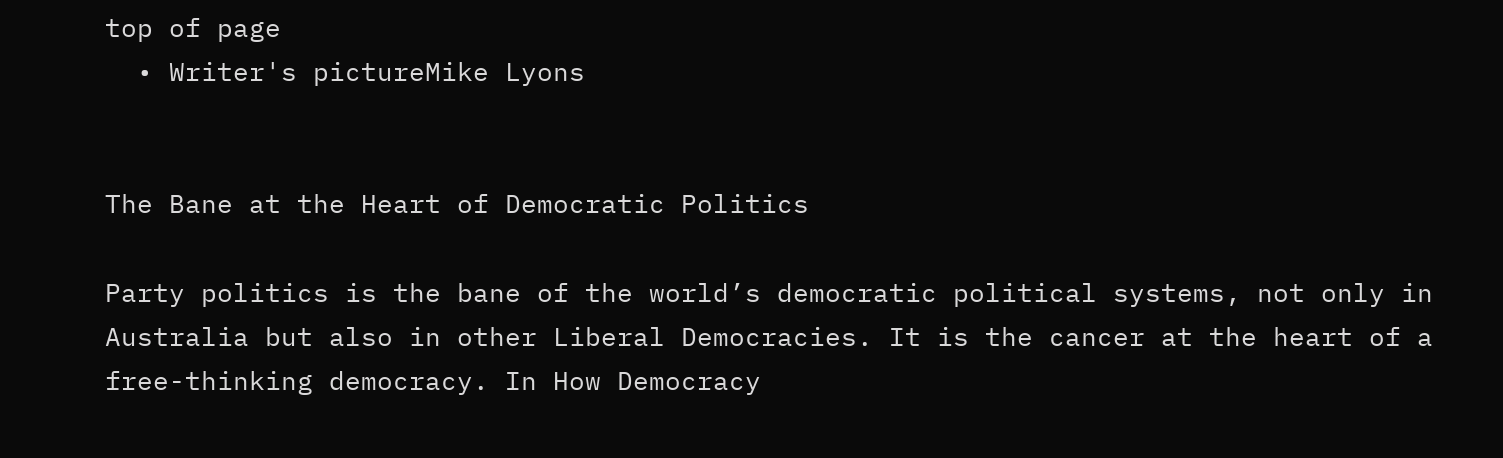top of page
  • Writer's pictureMike Lyons


The Bane at the Heart of Democratic Politics

Party politics is the bane of the world’s democratic political systems, not only in Australia but also in other Liberal Democracies. It is the cancer at the heart of a free-thinking democracy. In How Democracy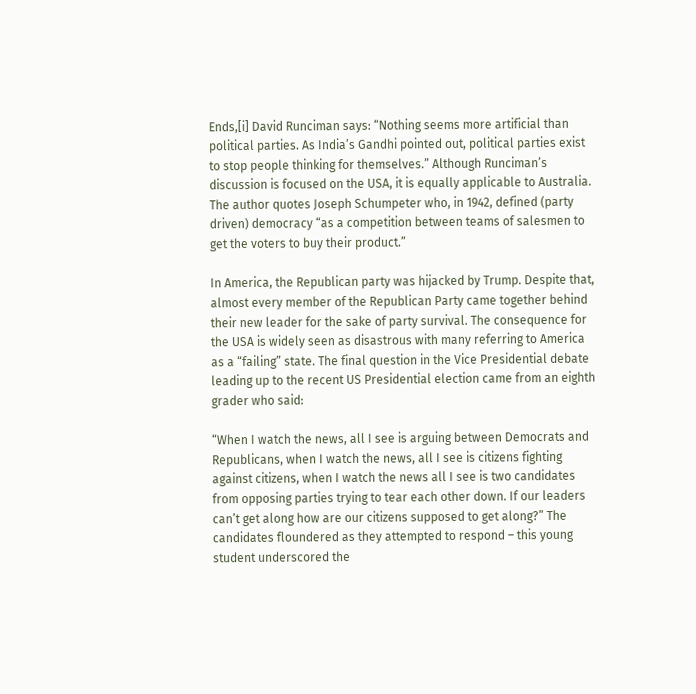Ends,[i] David Runciman says: “Nothing seems more artificial than political parties. As India’s Gandhi pointed out, political parties exist to stop people thinking for themselves.” Although Runciman’s discussion is focused on the USA, it is equally applicable to Australia. The author quotes Joseph Schumpeter who, in 1942, defined (party driven) democracy “as a competition between teams of salesmen to get the voters to buy their product.”

In America, the Republican party was hijacked by Trump. Despite that, almost every member of the Republican Party came together behind their new leader for the sake of party survival. The consequence for the USA is widely seen as disastrous with many referring to America as a “failing” state. The final question in the Vice Presidential debate leading up to the recent US Presidential election came from an eighth grader who said:

“When I watch the news, all I see is arguing between Democrats and Republicans, when I watch the news, all I see is citizens fighting against citizens, when I watch the news all I see is two candidates from opposing parties trying to tear each other down. If our leaders can’t get along how are our citizens supposed to get along?” The candidates floundered as they attempted to respond – this young student underscored the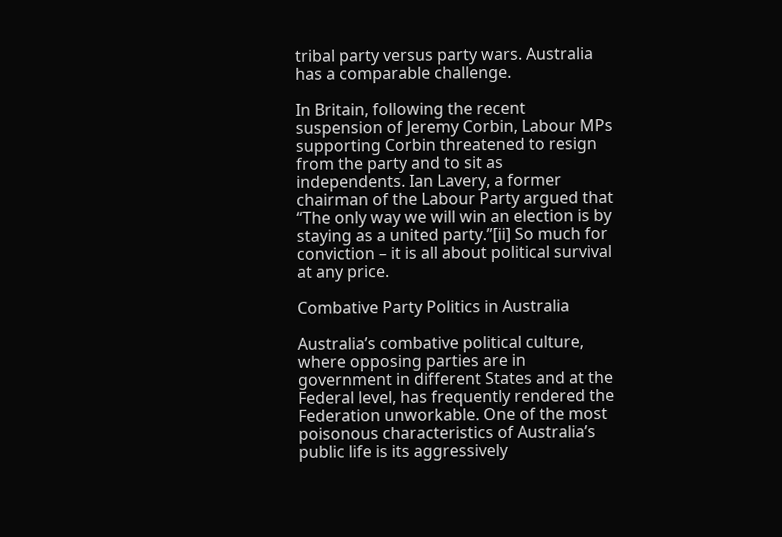tribal party versus party wars. Australia has a comparable challenge.

In Britain, following the recent suspension of Jeremy Corbin, Labour MPs supporting Corbin threatened to resign from the party and to sit as independents. Ian Lavery, a former chairman of the Labour Party argued that “The only way we will win an election is by staying as a united party.”[ii] So much for conviction – it is all about political survival at any price.

Combative Party Politics in Australia

Australia’s combative political culture, where opposing parties are in government in different States and at the Federal level, has frequently rendered the Federation unworkable. One of the most poisonous characteristics of Australia’s public life is its aggressively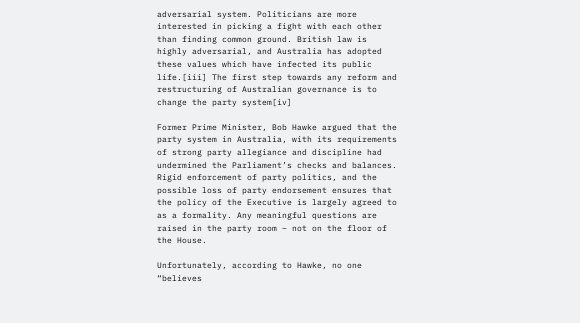adversarial system. Politicians are more interested in picking a fight with each other than finding common ground. British law is highly adversarial, and Australia has adopted these values which have infected its public life.[iii] The first step towards any reform and restructuring of Australian governance is to change the party system[iv]

Former Prime Minister, Bob Hawke argued that the party system in Australia, with its requirements of strong party allegiance and discipline had undermined the Parliament’s checks and balances. Rigid enforcement of party politics, and the possible loss of party endorsement ensures that the policy of the Executive is largely agreed to as a formality. Any meaningful questions are raised in the party room – not on the floor of the House.

Unfortunately, according to Hawke, no one “believes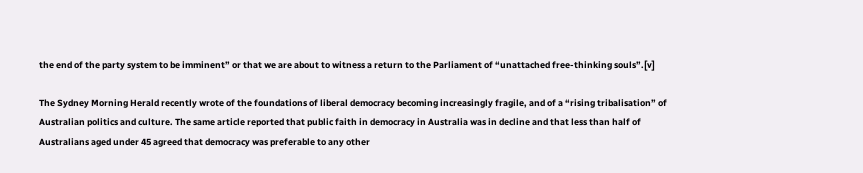the end of the party system to be imminent” or that we are about to witness a return to the Parliament of “unattached free-thinking souls”.[v]

The Sydney Morning Herald recently wrote of the foundations of liberal democracy becoming increasingly fragile, and of a “rising tribalisation” of Australian politics and culture. The same article reported that public faith in democracy in Australia was in decline and that less than half of Australians aged under 45 agreed that democracy was preferable to any other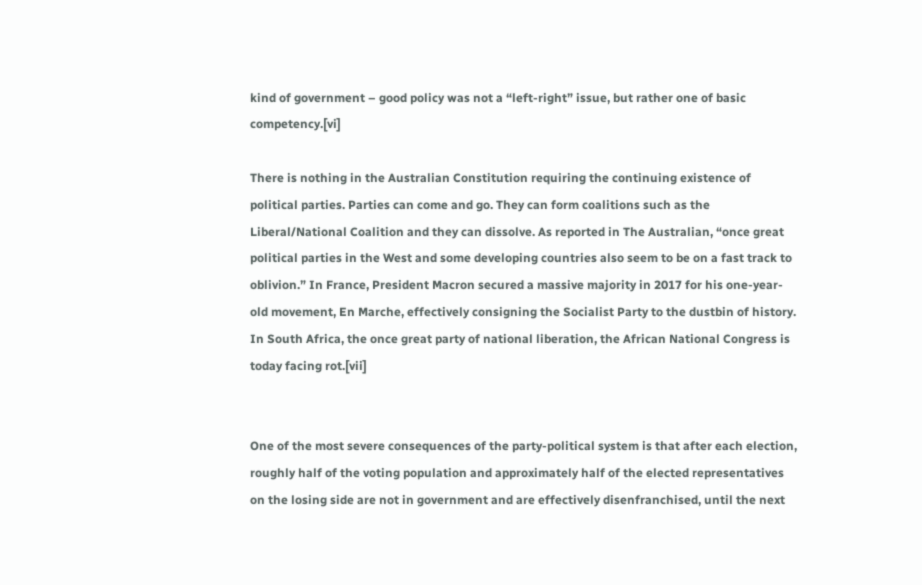kind of government – good policy was not a “left-right” issue, but rather one of basic competency.[vi]

There is nothing in the Australian Constitution requiring the continuing existence of political parties. Parties can come and go. They can form coalitions such as the Liberal/National Coalition and they can dissolve. As reported in The Australian, “once great political parties in the West and some developing countries also seem to be on a fast track to oblivion.” In France, President Macron secured a massive majority in 2017 for his one-year-old movement, En Marche, effectively consigning the Socialist Party to the dustbin of history. In South Africa, the once great party of national liberation, the African National Congress is today facing rot.[vii]


One of the most severe consequences of the party-political system is that after each election, roughly half of the voting population and approximately half of the elected representatives on the losing side are not in government and are effectively disenfranchised, until the next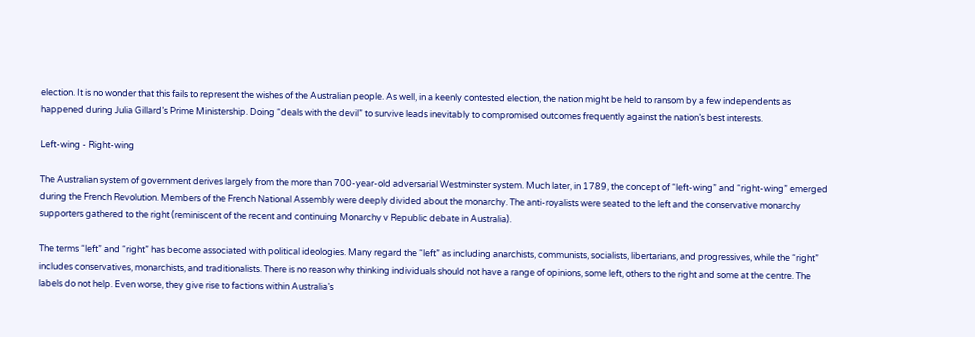election. It is no wonder that this fails to represent the wishes of the Australian people. As well, in a keenly contested election, the nation might be held to ransom by a few independents as happened during Julia Gillard’s Prime Ministership. Doing “deals with the devil” to survive leads inevitably to compromised outcomes frequently against the nation’s best interests.

Left-wing - Right-wing

The Australian system of government derives largely from the more than 700-year-old adversarial Westminster system. Much later, in 1789, the concept of “left-wing” and “right-wing” emerged during the French Revolution. Members of the French National Assembly were deeply divided about the monarchy. The anti-royalists were seated to the left and the conservative monarchy supporters gathered to the right (reminiscent of the recent and continuing Monarchy v Republic debate in Australia).

The terms “left” and “right” has become associated with political ideologies. Many regard the “left” as including anarchists, communists, socialists, libertarians, and progressives, while the “right” includes conservatives, monarchists, and traditionalists. There is no reason why thinking individuals should not have a range of opinions, some left, others to the right and some at the centre. The labels do not help. Even worse, they give rise to factions within Australia’s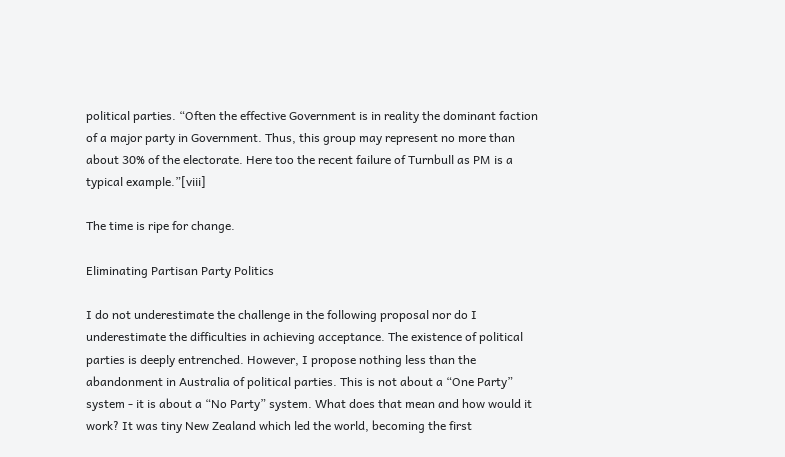political parties. “Often the effective Government is in reality the dominant faction of a major party in Government. Thus, this group may represent no more than about 30% of the electorate. Here too the recent failure of Turnbull as PM is a typical example.”[viii]

The time is ripe for change.

Eliminating Partisan Party Politics

I do not underestimate the challenge in the following proposal nor do I underestimate the difficulties in achieving acceptance. The existence of political parties is deeply entrenched. However, I propose nothing less than the abandonment in Australia of political parties. This is not about a “One Party” system - it is about a “No Party” system. What does that mean and how would it work? It was tiny New Zealand which led the world, becoming the first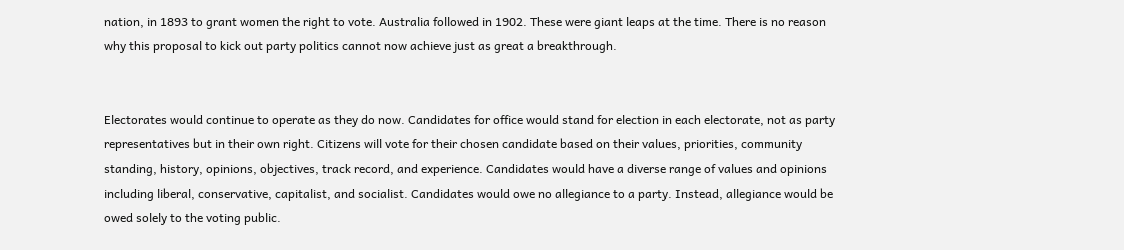nation, in 1893 to grant women the right to vote. Australia followed in 1902. These were giant leaps at the time. There is no reason why this proposal to kick out party politics cannot now achieve just as great a breakthrough.


Electorates would continue to operate as they do now. Candidates for office would stand for election in each electorate, not as party representatives but in their own right. Citizens will vote for their chosen candidate based on their values, priorities, community standing, history, opinions, objectives, track record, and experience. Candidates would have a diverse range of values and opinions including liberal, conservative, capitalist, and socialist. Candidates would owe no allegiance to a party. Instead, allegiance would be owed solely to the voting public.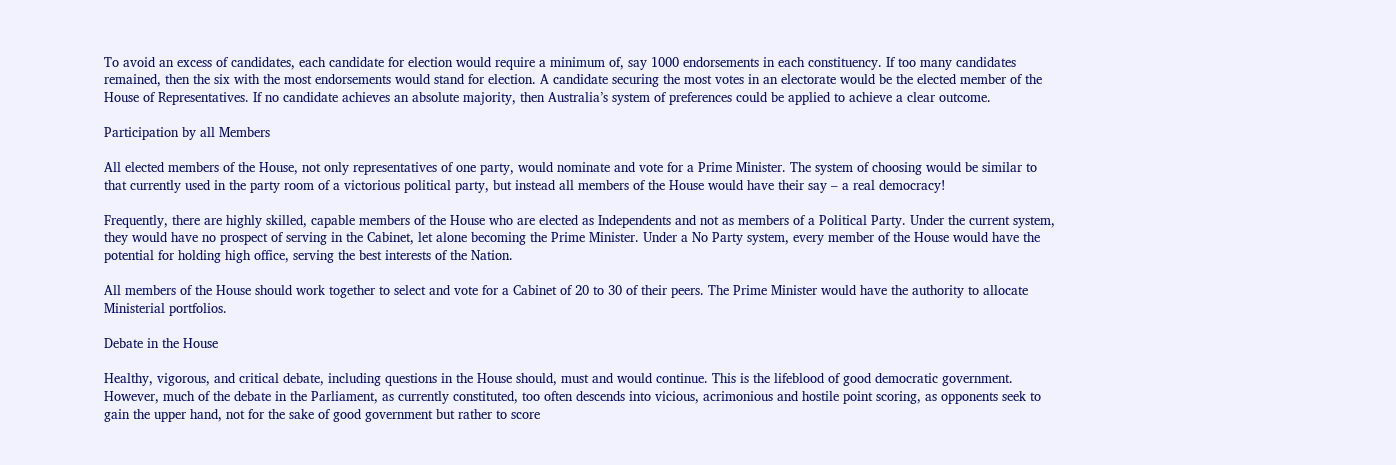To avoid an excess of candidates, each candidate for election would require a minimum of, say 1000 endorsements in each constituency. If too many candidates remained, then the six with the most endorsements would stand for election. A candidate securing the most votes in an electorate would be the elected member of the House of Representatives. If no candidate achieves an absolute majority, then Australia’s system of preferences could be applied to achieve a clear outcome.

Participation by all Members

All elected members of the House, not only representatives of one party, would nominate and vote for a Prime Minister. The system of choosing would be similar to that currently used in the party room of a victorious political party, but instead all members of the House would have their say – a real democracy!

Frequently, there are highly skilled, capable members of the House who are elected as Independents and not as members of a Political Party. Under the current system, they would have no prospect of serving in the Cabinet, let alone becoming the Prime Minister. Under a No Party system, every member of the House would have the potential for holding high office, serving the best interests of the Nation.

All members of the House should work together to select and vote for a Cabinet of 20 to 30 of their peers. The Prime Minister would have the authority to allocate Ministerial portfolios.

Debate in the House

Healthy, vigorous, and critical debate, including questions in the House should, must and would continue. This is the lifeblood of good democratic government. However, much of the debate in the Parliament, as currently constituted, too often descends into vicious, acrimonious and hostile point scoring, as opponents seek to gain the upper hand, not for the sake of good government but rather to score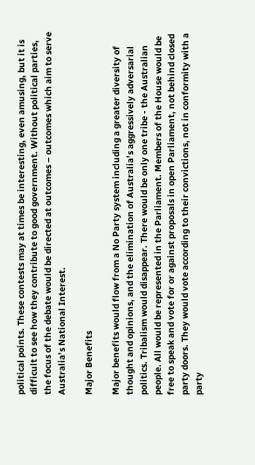political points. These contests may at times be interesting, even amusing, but it is difficult to see how they contribute to good government. Without political parties, the focus of the debate would be directed at outcomes – outcomes which aim to serve Australia’s National Interest.

Major Benefits

Major benefits would flow from a No Party system including a greater diversity of thought and opinions, and the elimination of Australia’s aggressively adversarial politics. Tribalism would disappear. There would be only one tribe - the Australian people. All would be represented in the Parliament. Members of the House would be free to speak and vote for or against proposals in open Parliament, not behind closed party doors. They would vote according to their convictions, not in conformity with a party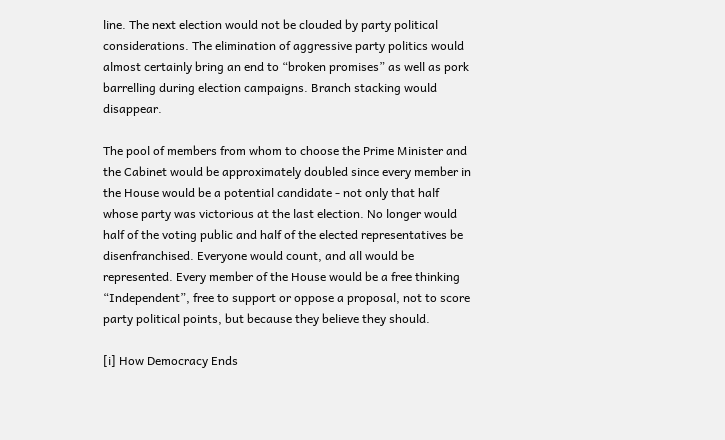line. The next election would not be clouded by party political considerations. The elimination of aggressive party politics would almost certainly bring an end to “broken promises” as well as pork barrelling during election campaigns. Branch stacking would disappear.

The pool of members from whom to choose the Prime Minister and the Cabinet would be approximately doubled since every member in the House would be a potential candidate - not only that half whose party was victorious at the last election. No longer would half of the voting public and half of the elected representatives be disenfranchised. Everyone would count, and all would be represented. Every member of the House would be a free thinking “Independent”, free to support or oppose a proposal, not to score party political points, but because they believe they should.

[i] How Democracy Ends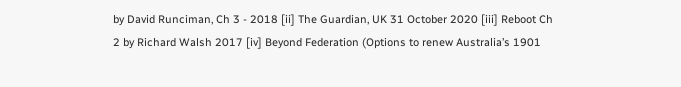by David Runciman, Ch 3 - 2018 [ii] The Guardian, UK 31 October 2020 [iii] Reboot Ch 2 by Richard Walsh 2017 [iv] Beyond Federation (Options to renew Australia’s 1901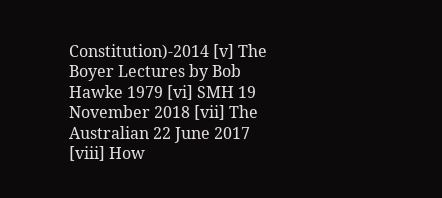Constitution)-2014 [v] The Boyer Lectures by Bob Hawke 1979 [vi] SMH 19 November 2018 [vii] The Australian 22 June 2017 [viii] How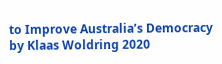to Improve Australia’s Democracy by Klaas Woldring 2020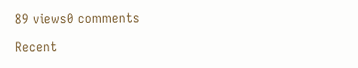89 views0 comments

Recent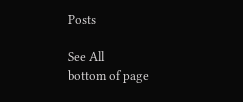Posts

See All
bottom of page